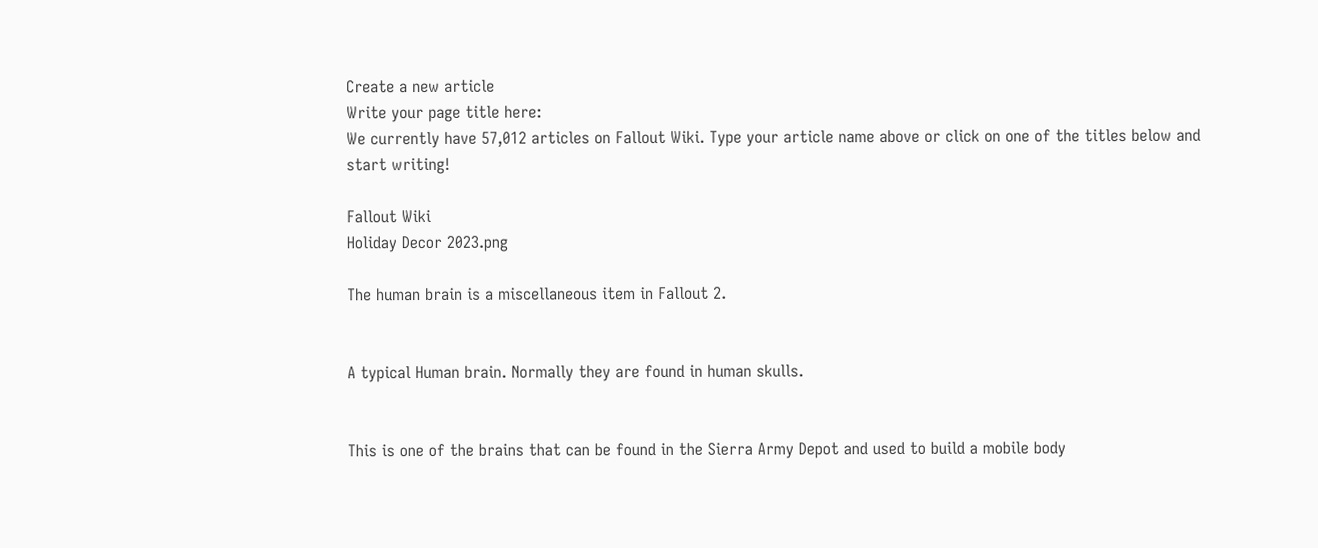Create a new article
Write your page title here:
We currently have 57,012 articles on Fallout Wiki. Type your article name above or click on one of the titles below and start writing!

Fallout Wiki
Holiday Decor 2023.png

The human brain is a miscellaneous item in Fallout 2.


A typical Human brain. Normally they are found in human skulls.


This is one of the brains that can be found in the Sierra Army Depot and used to build a mobile body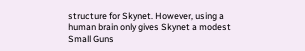structure for Skynet. However, using a human brain only gives Skynet a modest Small Guns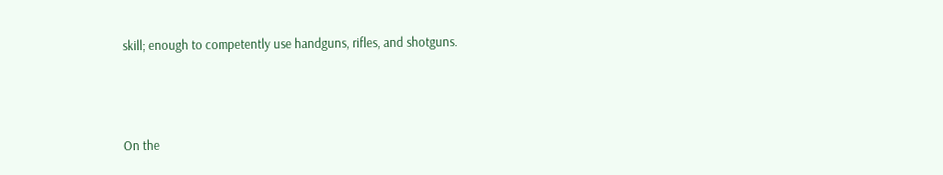skill; enough to competently use handguns, rifles, and shotguns.



On the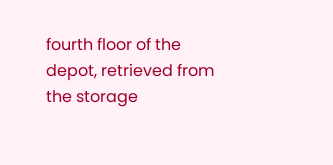fourth floor of the depot, retrieved from the storage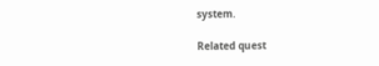system.

Related quest